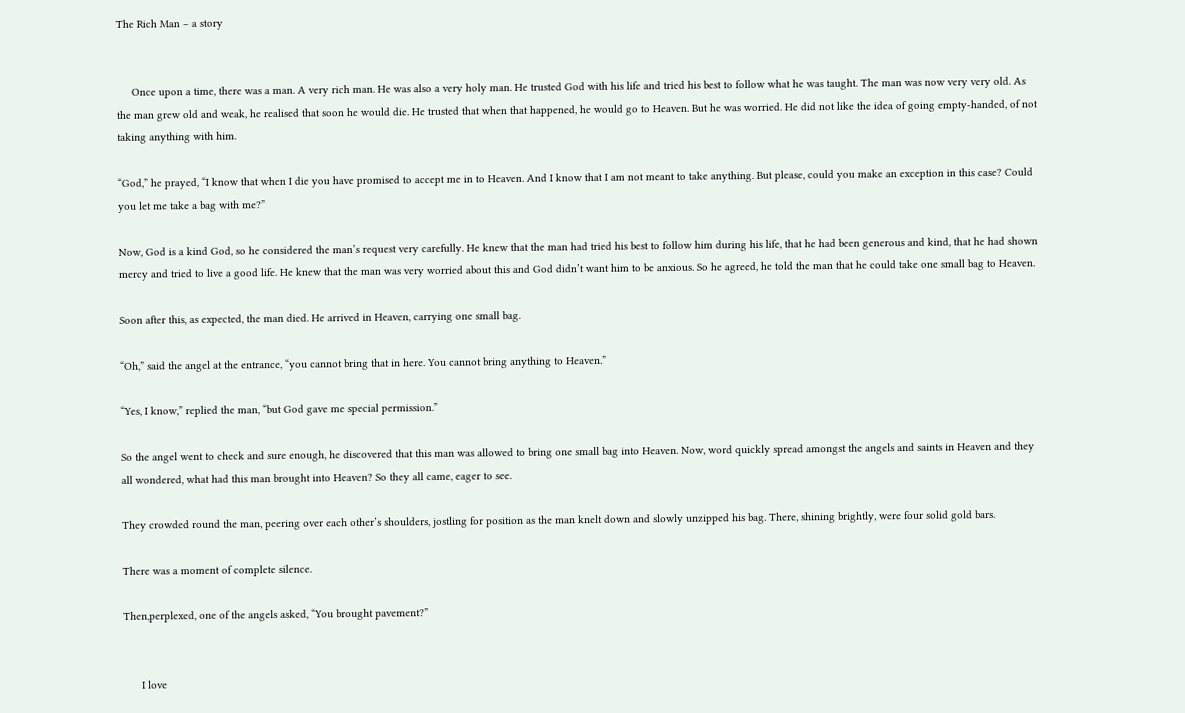The Rich Man – a story


     Once upon a time, there was a man. A very rich man. He was also a very holy man. He trusted God with his life and tried his best to follow what he was taught. The man was now very very old. As the man grew old and weak, he realised that soon he would die. He trusted that when that happened, he would go to Heaven. But he was worried. He did not like the idea of going empty-handed, of not taking anything with him.

“God,” he prayed, “I know that when I die you have promised to accept me in to Heaven. And I know that I am not meant to take anything. But please, could you make an exception in this case? Could you let me take a bag with me?”

Now, God is a kind God, so he considered the man’s request very carefully. He knew that the man had tried his best to follow him during his life, that he had been generous and kind, that he had shown mercy and tried to live a good life. He knew that the man was very worried about this and God didn’t want him to be anxious. So he agreed, he told the man that he could take one small bag to Heaven.

Soon after this, as expected, the man died. He arrived in Heaven, carrying one small bag.

“Oh,” said the angel at the entrance, “you cannot bring that in here. You cannot bring anything to Heaven.”

“Yes, I know,” replied the man, “but God gave me special permission.”

So the angel went to check and sure enough, he discovered that this man was allowed to bring one small bag into Heaven. Now, word quickly spread amongst the angels and saints in Heaven and they all wondered, what had this man brought into Heaven? So they all came, eager to see.

They crowded round the man, peering over each other’s shoulders, jostling for position as the man knelt down and slowly unzipped his bag. There, shining brightly, were four solid gold bars.

There was a moment of complete silence.

Then,perplexed, one of the angels asked, “You brought pavement?”


      I love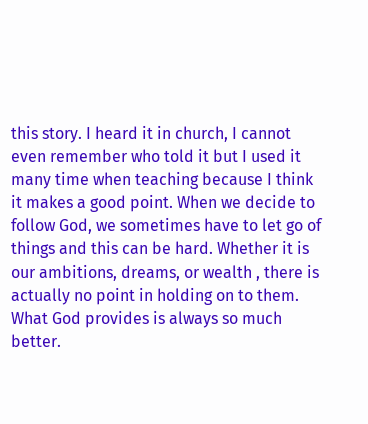this story. I heard it in church, I cannot even remember who told it but I used it many time when teaching because I think it makes a good point. When we decide to follow God, we sometimes have to let go of things and this can be hard. Whether it is our ambitions, dreams, or wealth , there is actually no point in holding on to them. What God provides is always so much better.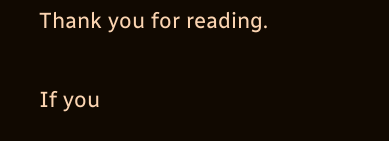Thank you for reading.

If you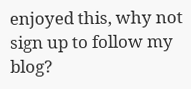enjoyed this, why not sign up to follow my blog?